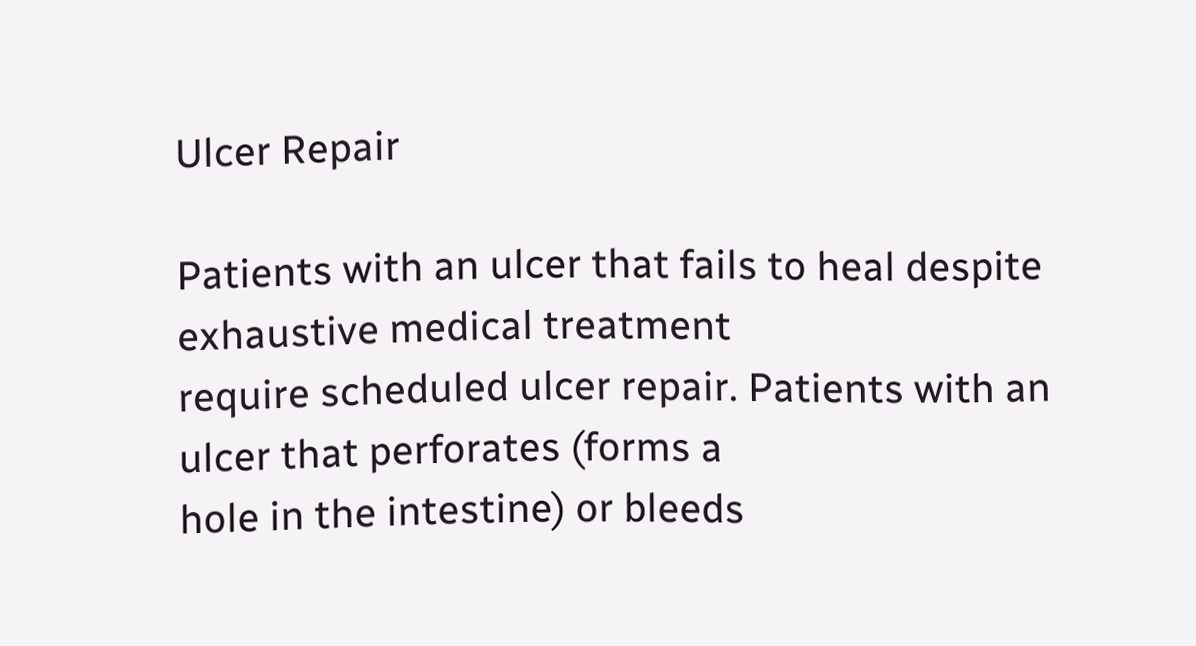Ulcer Repair

Patients with an ulcer that fails to heal despite exhaustive medical treatment
require scheduled ulcer repair. Patients with an ulcer that perforates (forms a
hole in the intestine) or bleeds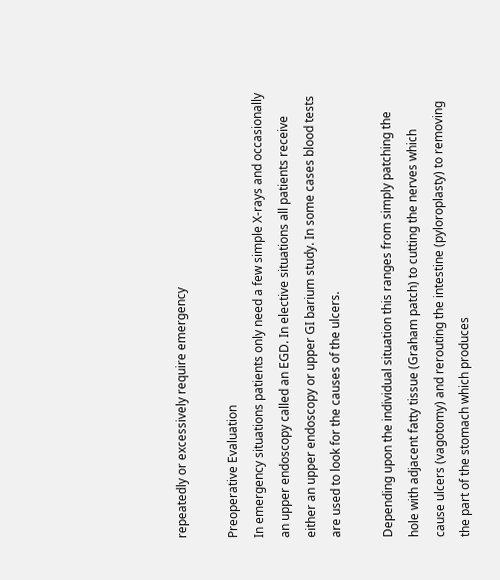repeatedly or excessively require emergency

Preoperative Evaluation
In emergency situations patients only need a few simple X-rays and occasionally
an upper endoscopy called an EGD. In elective situations all patients receive
either an upper endoscopy or upper GI barium study. In some cases blood tests
are used to look for the causes of the ulcers.

Depending upon the individual situation this ranges from simply patching the
hole with adjacent fatty tissue (Graham patch) to cutting the nerves which
cause ulcers (vagotomy) and rerouting the intestine (pyloroplasty) to removing
the part of the stomach which produces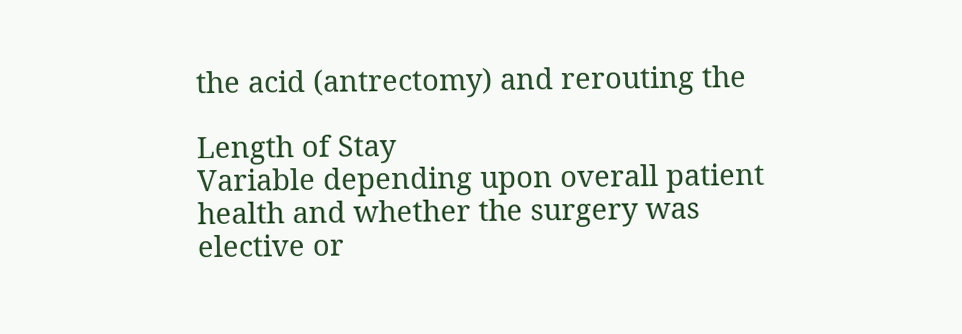the acid (antrectomy) and rerouting the

Length of Stay
Variable depending upon overall patient health and whether the surgery was
elective or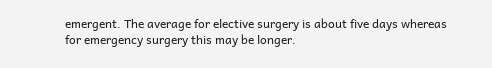emergent. The average for elective surgery is about five days whereas
for emergency surgery this may be longer.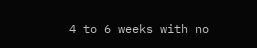4 to 6 weeks with no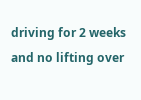driving for 2 weeks and no lifting over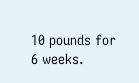10 pounds for
6 weeks.